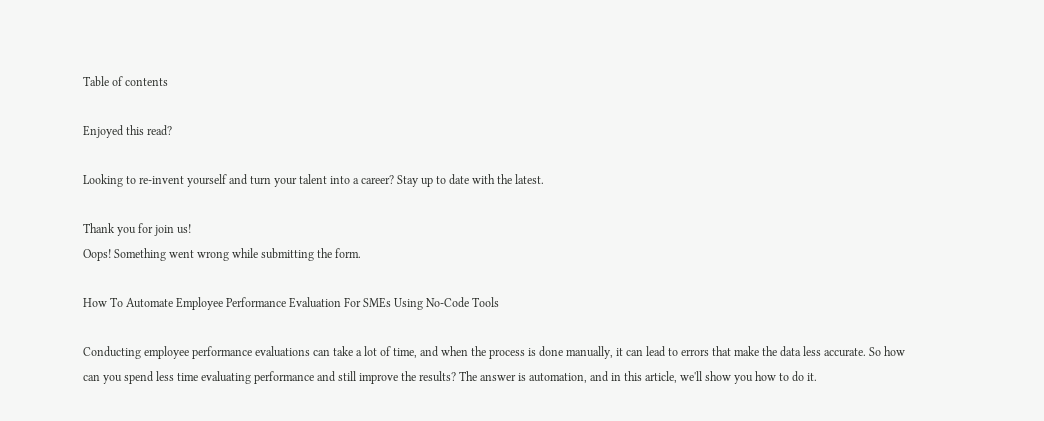Table of contents

Enjoyed this read?

Looking to re-invent yourself and turn your talent into a career? Stay up to date with the latest.

Thank you for join us!
Oops! Something went wrong while submitting the form.

How To Automate Employee Performance Evaluation For SMEs Using No-Code Tools

Conducting employee performance evaluations can take a lot of time, and when the process is done manually, it can lead to errors that make the data less accurate. So how can you spend less time evaluating performance and still improve the results? The answer is automation, and in this article, we'll show you how to do it.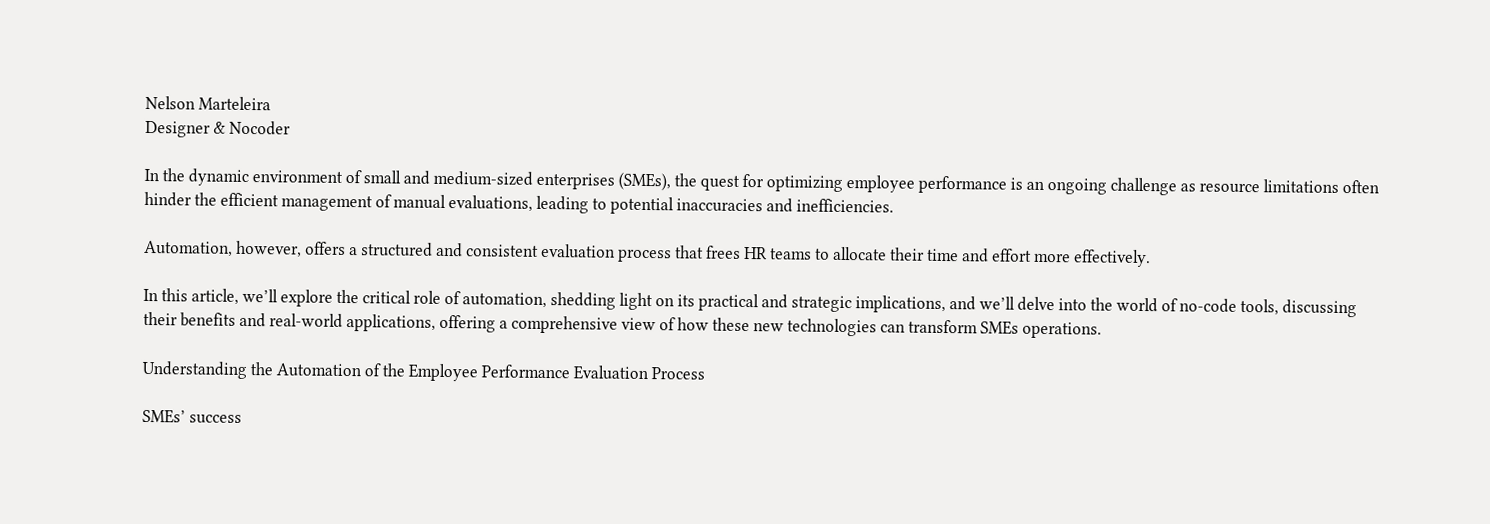Nelson Marteleira
Designer & Nocoder

In the dynamic environment of small and medium-sized enterprises (SMEs), the quest for optimizing employee performance is an ongoing challenge as resource limitations often hinder the efficient management of manual evaluations, leading to potential inaccuracies and inefficiencies.

Automation, however, offers a structured and consistent evaluation process that frees HR teams to allocate their time and effort more effectively.

In this article, we’ll explore the critical role of automation, shedding light on its practical and strategic implications, and we’ll delve into the world of no-code tools, discussing their benefits and real-world applications, offering a comprehensive view of how these new technologies can transform SMEs operations.

Understanding the Automation of the Employee Performance Evaluation Process

SMEs’ success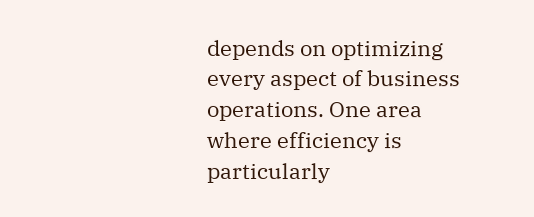depends on optimizing every aspect of business operations. One area where efficiency is particularly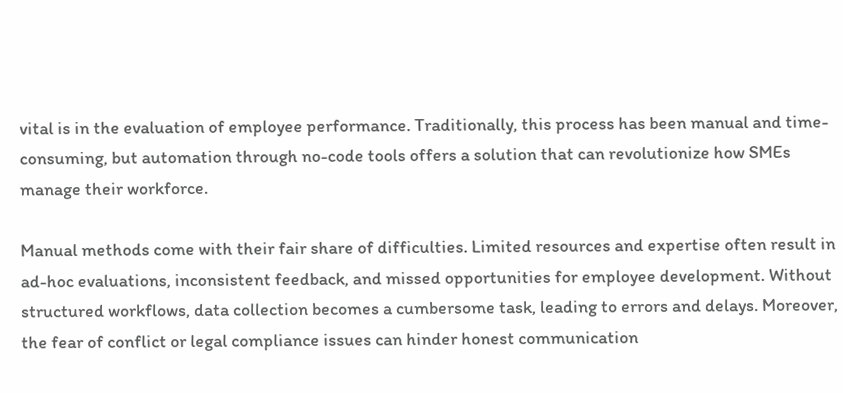vital is in the evaluation of employee performance. Traditionally, this process has been manual and time-consuming, but automation through no-code tools offers a solution that can revolutionize how SMEs manage their workforce.

Manual methods come with their fair share of difficulties. Limited resources and expertise often result in ad-hoc evaluations, inconsistent feedback, and missed opportunities for employee development. Without structured workflows, data collection becomes a cumbersome task, leading to errors and delays. Moreover, the fear of conflict or legal compliance issues can hinder honest communication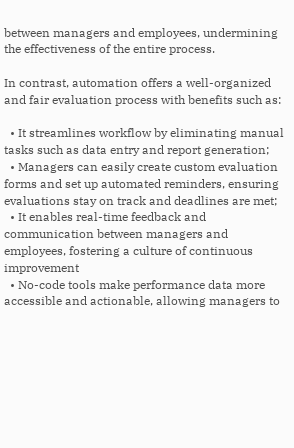between managers and employees, undermining the effectiveness of the entire process.

In contrast, automation offers a well-organized and fair evaluation process with benefits such as:

  • It streamlines workflow by eliminating manual tasks such as data entry and report generation;
  • Managers can easily create custom evaluation forms and set up automated reminders, ensuring evaluations stay on track and deadlines are met;
  • It enables real-time feedback and communication between managers and employees, fostering a culture of continuous improvement
  • No-code tools make performance data more accessible and actionable, allowing managers to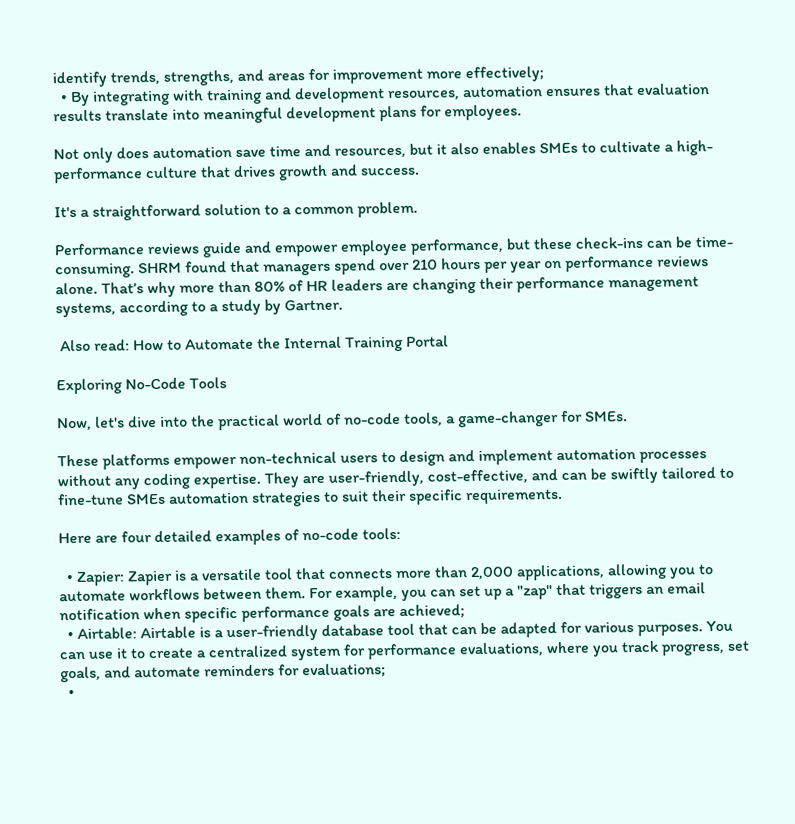identify trends, strengths, and areas for improvement more effectively;
  • By integrating with training and development resources, automation ensures that evaluation results translate into meaningful development plans for employees.

Not only does automation save time and resources, but it also enables SMEs to cultivate a high-performance culture that drives growth and success.

It's a straightforward solution to a common problem.

Performance reviews guide and empower employee performance, but these check-ins can be time-consuming. SHRM found that managers spend over 210 hours per year on performance reviews alone. That’s why more than 80% of HR leaders are changing their performance management systems, according to a study by Gartner.

 Also read: How to Automate the Internal Training Portal

Exploring No-Code Tools

Now, let's dive into the practical world of no-code tools, a game-changer for SMEs.

These platforms empower non-technical users to design and implement automation processes without any coding expertise. They are user-friendly, cost-effective, and can be swiftly tailored to fine-tune SMEs automation strategies to suit their specific requirements.

Here are four detailed examples of no-code tools:

  • Zapier: Zapier is a versatile tool that connects more than 2,000 applications, allowing you to automate workflows between them. For example, you can set up a "zap" that triggers an email notification when specific performance goals are achieved;
  • Airtable: Airtable is a user-friendly database tool that can be adapted for various purposes. You can use it to create a centralized system for performance evaluations, where you track progress, set goals, and automate reminders for evaluations;
  •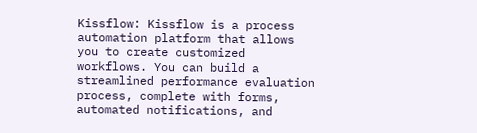Kissflow: Kissflow is a process automation platform that allows you to create customized workflows. You can build a streamlined performance evaluation process, complete with forms, automated notifications, and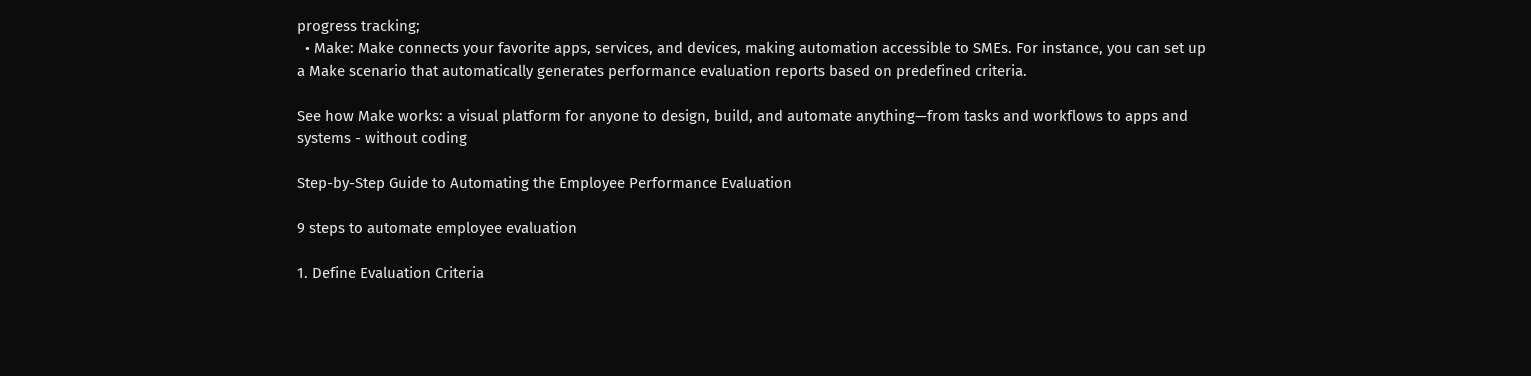progress tracking;
  • Make: Make connects your favorite apps, services, and devices, making automation accessible to SMEs. For instance, you can set up a Make scenario that automatically generates performance evaluation reports based on predefined criteria.

See how Make works: a visual platform for anyone to design, build, and automate anything—from tasks and workflows to apps and systems - without coding

Step-by-Step Guide to Automating the Employee Performance Evaluation

9 steps to automate employee evaluation

1. Define Evaluation Criteria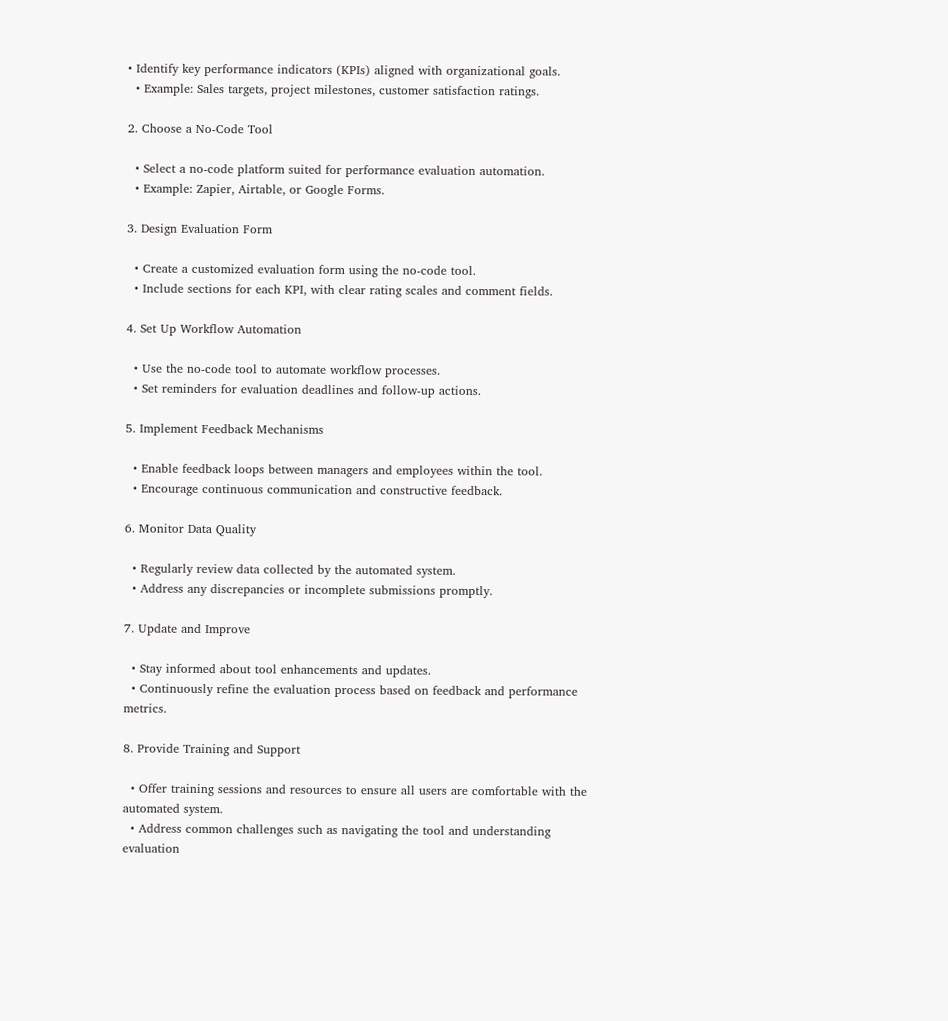• Identify key performance indicators (KPIs) aligned with organizational goals.
  • Example: Sales targets, project milestones, customer satisfaction ratings.

2. Choose a No-Code Tool

  • Select a no-code platform suited for performance evaluation automation.
  • Example: Zapier, Airtable, or Google Forms.

3. Design Evaluation Form

  • Create a customized evaluation form using the no-code tool.
  • Include sections for each KPI, with clear rating scales and comment fields.

4. Set Up Workflow Automation

  • Use the no-code tool to automate workflow processes.
  • Set reminders for evaluation deadlines and follow-up actions.

5. Implement Feedback Mechanisms

  • Enable feedback loops between managers and employees within the tool.
  • Encourage continuous communication and constructive feedback.

6. Monitor Data Quality

  • Regularly review data collected by the automated system.
  • Address any discrepancies or incomplete submissions promptly.

7. Update and Improve

  • Stay informed about tool enhancements and updates.
  • Continuously refine the evaluation process based on feedback and performance metrics.

8. Provide Training and Support

  • Offer training sessions and resources to ensure all users are comfortable with the automated system.
  • Address common challenges such as navigating the tool and understanding evaluation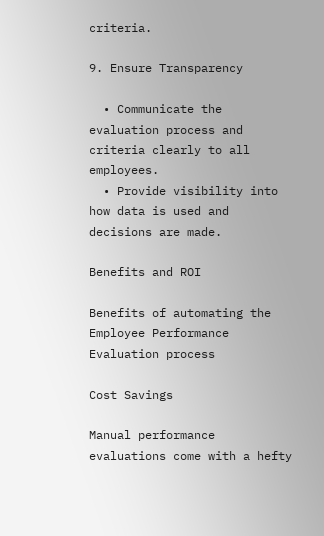criteria.

9. Ensure Transparency

  • Communicate the evaluation process and criteria clearly to all employees.
  • Provide visibility into how data is used and decisions are made.

Benefits and ROI

Benefits of automating the Employee Performance Evaluation process

Cost Savings

Manual performance evaluations come with a hefty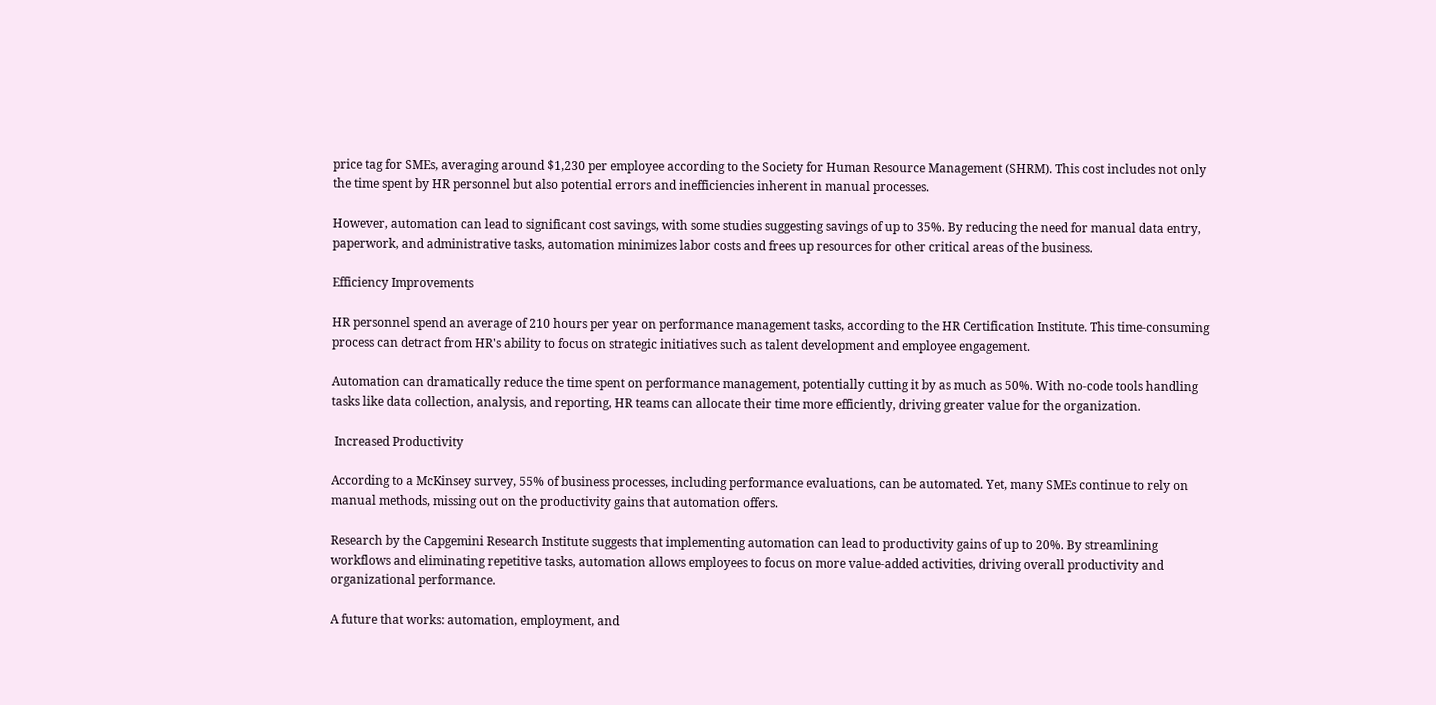price tag for SMEs, averaging around $1,230 per employee according to the Society for Human Resource Management (SHRM). This cost includes not only the time spent by HR personnel but also potential errors and inefficiencies inherent in manual processes.

However, automation can lead to significant cost savings, with some studies suggesting savings of up to 35%. By reducing the need for manual data entry, paperwork, and administrative tasks, automation minimizes labor costs and frees up resources for other critical areas of the business.

Efficiency Improvements

HR personnel spend an average of 210 hours per year on performance management tasks, according to the HR Certification Institute. This time-consuming process can detract from HR's ability to focus on strategic initiatives such as talent development and employee engagement.

Automation can dramatically reduce the time spent on performance management, potentially cutting it by as much as 50%. With no-code tools handling tasks like data collection, analysis, and reporting, HR teams can allocate their time more efficiently, driving greater value for the organization.

 Increased Productivity

According to a McKinsey survey, 55% of business processes, including performance evaluations, can be automated. Yet, many SMEs continue to rely on manual methods, missing out on the productivity gains that automation offers.

Research by the Capgemini Research Institute suggests that implementing automation can lead to productivity gains of up to 20%. By streamlining workflows and eliminating repetitive tasks, automation allows employees to focus on more value-added activities, driving overall productivity and organizational performance.

A future that works: automation, employment, and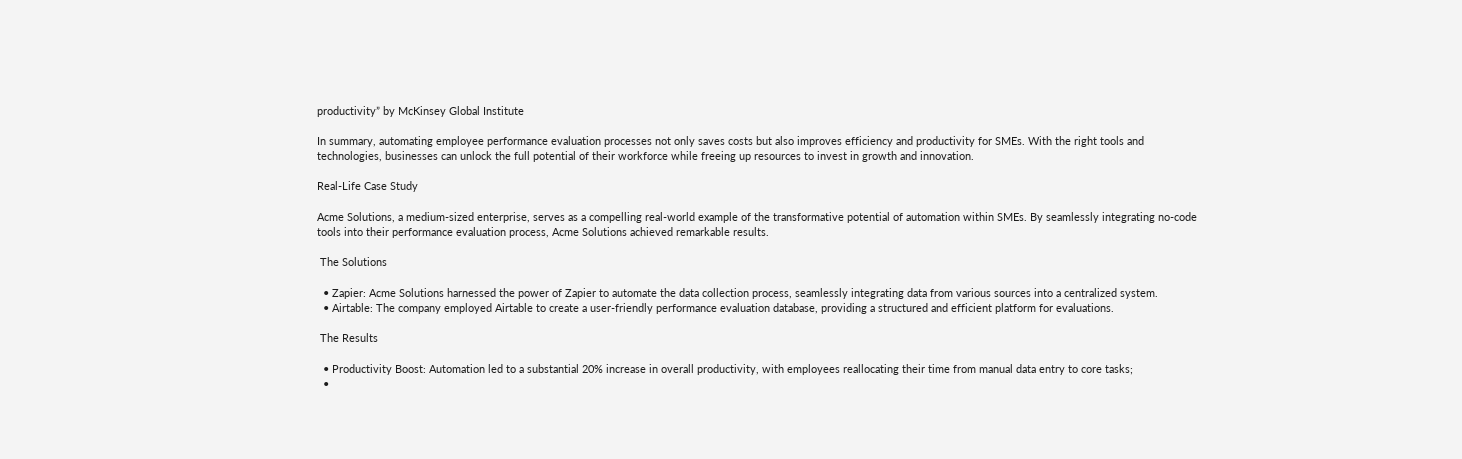productivity” by McKinsey Global Institute

In summary, automating employee performance evaluation processes not only saves costs but also improves efficiency and productivity for SMEs. With the right tools and technologies, businesses can unlock the full potential of their workforce while freeing up resources to invest in growth and innovation.

Real-Life Case Study

Acme Solutions, a medium-sized enterprise, serves as a compelling real-world example of the transformative potential of automation within SMEs. By seamlessly integrating no-code tools into their performance evaluation process, Acme Solutions achieved remarkable results.

 The Solutions

  • Zapier: Acme Solutions harnessed the power of Zapier to automate the data collection process, seamlessly integrating data from various sources into a centralized system.
  • Airtable: The company employed Airtable to create a user-friendly performance evaluation database, providing a structured and efficient platform for evaluations.

 The Results

  • Productivity Boost: Automation led to a substantial 20% increase in overall productivity, with employees reallocating their time from manual data entry to core tasks;
  •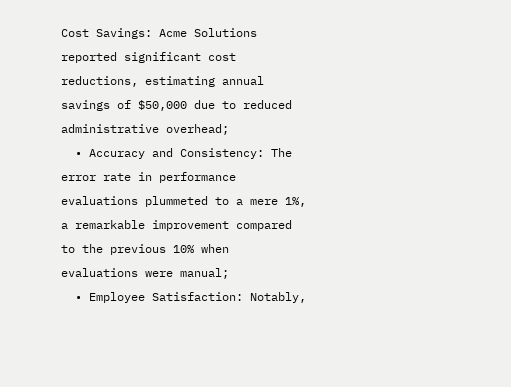Cost Savings: Acme Solutions reported significant cost reductions, estimating annual savings of $50,000 due to reduced administrative overhead;
  • Accuracy and Consistency: The error rate in performance evaluations plummeted to a mere 1%, a remarkable improvement compared to the previous 10% when evaluations were manual;
  • Employee Satisfaction: Notably,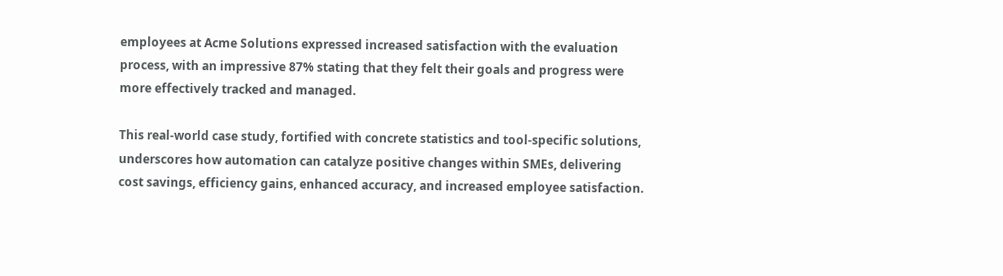employees at Acme Solutions expressed increased satisfaction with the evaluation process, with an impressive 87% stating that they felt their goals and progress were more effectively tracked and managed.

This real-world case study, fortified with concrete statistics and tool-specific solutions, underscores how automation can catalyze positive changes within SMEs, delivering cost savings, efficiency gains, enhanced accuracy, and increased employee satisfaction.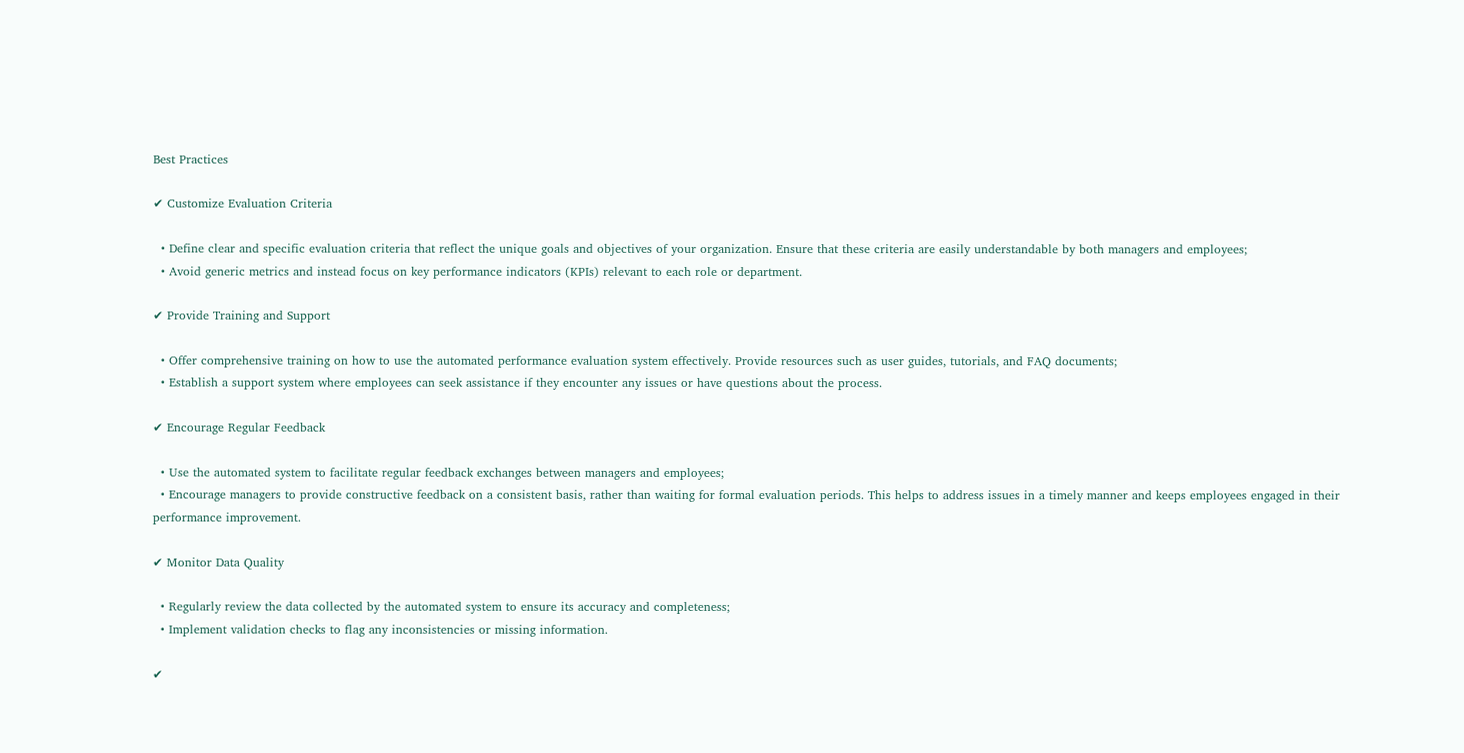Best Practices

✔ Customize Evaluation Criteria

  • Define clear and specific evaluation criteria that reflect the unique goals and objectives of your organization. Ensure that these criteria are easily understandable by both managers and employees;
  • Avoid generic metrics and instead focus on key performance indicators (KPIs) relevant to each role or department.

✔ Provide Training and Support

  • Offer comprehensive training on how to use the automated performance evaluation system effectively. Provide resources such as user guides, tutorials, and FAQ documents;
  • Establish a support system where employees can seek assistance if they encounter any issues or have questions about the process.

✔ Encourage Regular Feedback

  • Use the automated system to facilitate regular feedback exchanges between managers and employees;
  • Encourage managers to provide constructive feedback on a consistent basis, rather than waiting for formal evaluation periods. This helps to address issues in a timely manner and keeps employees engaged in their performance improvement.

✔ Monitor Data Quality

  • Regularly review the data collected by the automated system to ensure its accuracy and completeness;
  • Implement validation checks to flag any inconsistencies or missing information.

✔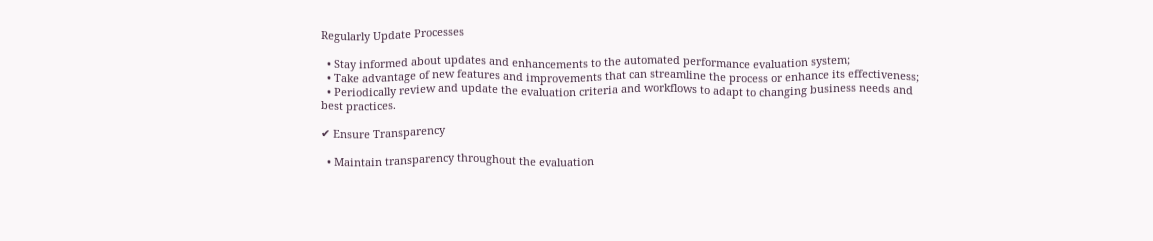Regularly Update Processes

  • Stay informed about updates and enhancements to the automated performance evaluation system;
  • Take advantage of new features and improvements that can streamline the process or enhance its effectiveness;
  • Periodically review and update the evaluation criteria and workflows to adapt to changing business needs and best practices.

✔ Ensure Transparency

  • Maintain transparency throughout the evaluation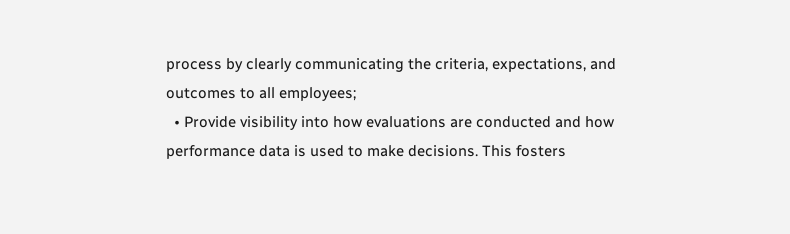process by clearly communicating the criteria, expectations, and outcomes to all employees;
  • Provide visibility into how evaluations are conducted and how performance data is used to make decisions. This fosters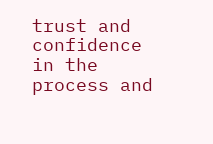trust and confidence in the process and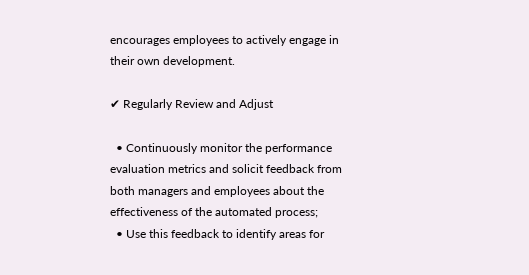encourages employees to actively engage in their own development.

✔ Regularly Review and Adjust

  • Continuously monitor the performance evaluation metrics and solicit feedback from both managers and employees about the effectiveness of the automated process;
  • Use this feedback to identify areas for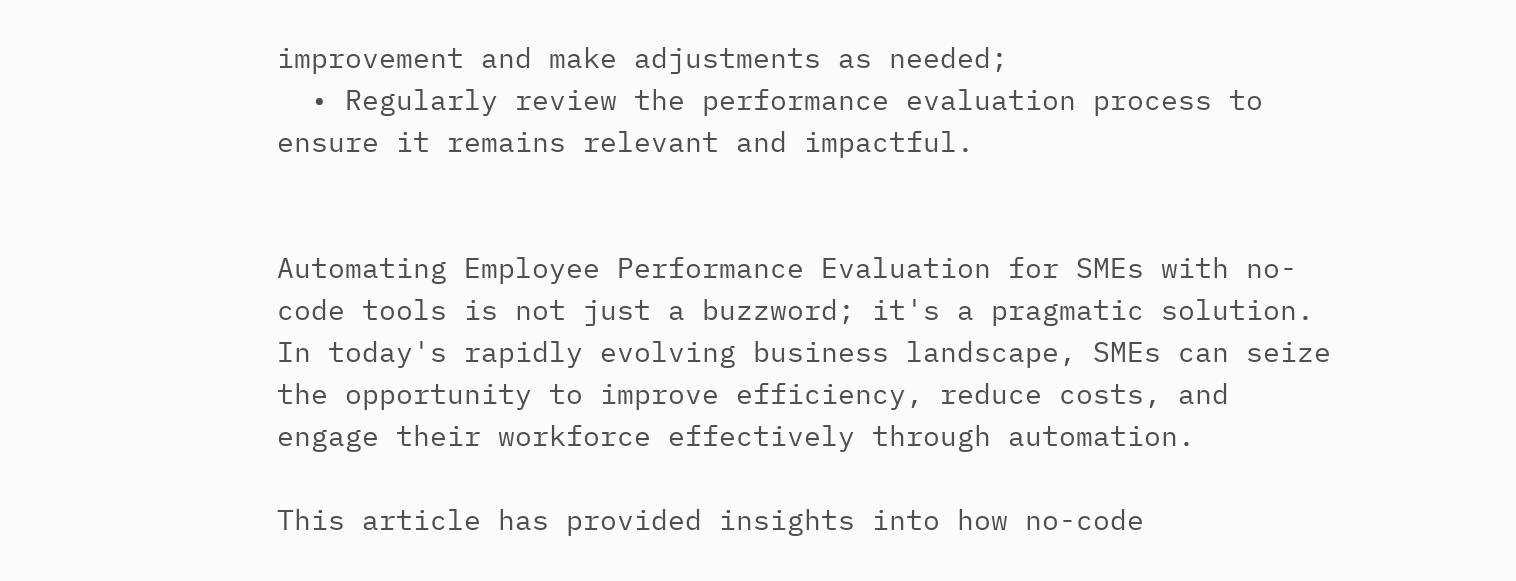improvement and make adjustments as needed;
  • Regularly review the performance evaluation process to ensure it remains relevant and impactful.


Automating Employee Performance Evaluation for SMEs with no-code tools is not just a buzzword; it's a pragmatic solution. In today's rapidly evolving business landscape, SMEs can seize the opportunity to improve efficiency, reduce costs, and engage their workforce effectively through automation.

This article has provided insights into how no-code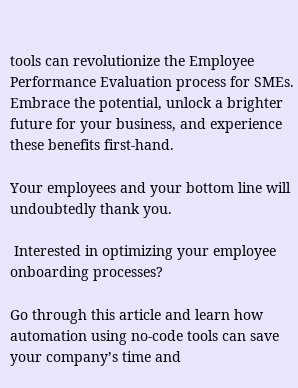tools can revolutionize the Employee Performance Evaluation process for SMEs. Embrace the potential, unlock a brighter future for your business, and experience these benefits first-hand.

Your employees and your bottom line will undoubtedly thank you.

 Interested in optimizing your employee onboarding processes?

Go through this article and learn how automation using no-code tools can save your company’s time and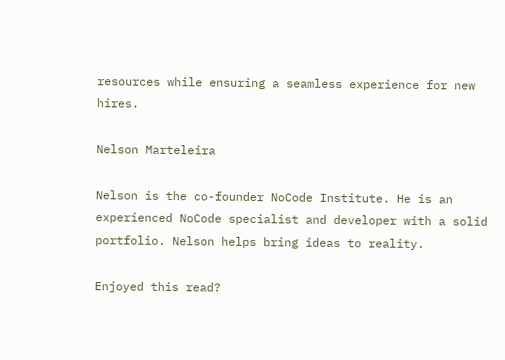resources while ensuring a seamless experience for new hires.

Nelson Marteleira

Nelson is the co-founder NoCode Institute. He is an experienced NoCode specialist and developer with a solid portfolio. Nelson helps bring ideas to reality.

Enjoyed this read?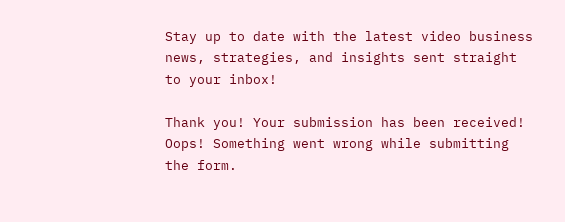Stay up to date with the latest video business news, strategies, and insights sent straight to your inbox!

Thank you! Your submission has been received!
Oops! Something went wrong while submitting the form.